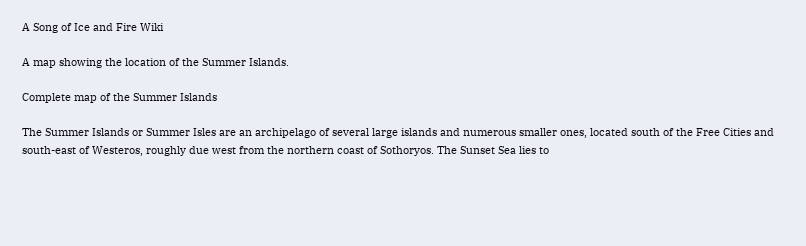A Song of Ice and Fire Wiki

A map showing the location of the Summer Islands.

Complete map of the Summer Islands

The Summer Islands or Summer Isles are an archipelago of several large islands and numerous smaller ones, located south of the Free Cities and south-east of Westeros, roughly due west from the northern coast of Sothoryos. The Sunset Sea lies to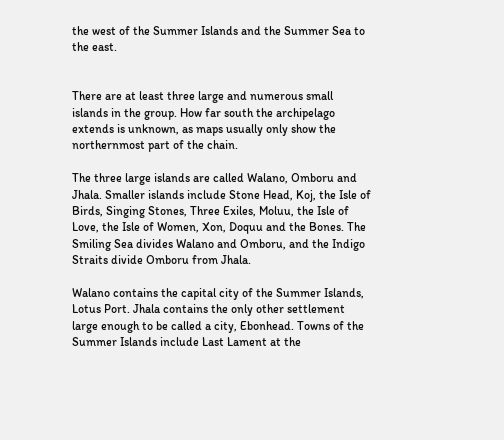the west of the Summer Islands and the Summer Sea to the east.


There are at least three large and numerous small islands in the group. How far south the archipelago extends is unknown, as maps usually only show the northernmost part of the chain.

The three large islands are called Walano, Omboru and Jhala. Smaller islands include Stone Head, Koj, the Isle of Birds, Singing Stones, Three Exiles, Moluu, the Isle of Love, the Isle of Women, Xon, Doquu and the Bones. The Smiling Sea divides Walano and Omboru, and the Indigo Straits divide Omboru from Jhala.

Walano contains the capital city of the Summer Islands, Lotus Port. Jhala contains the only other settlement large enough to be called a city, Ebonhead. Towns of the Summer Islands include Last Lament at the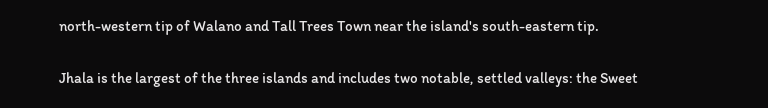north-western tip of Walano and Tall Trees Town near the island's south-eastern tip.

Jhala is the largest of the three islands and includes two notable, settled valleys: the Sweet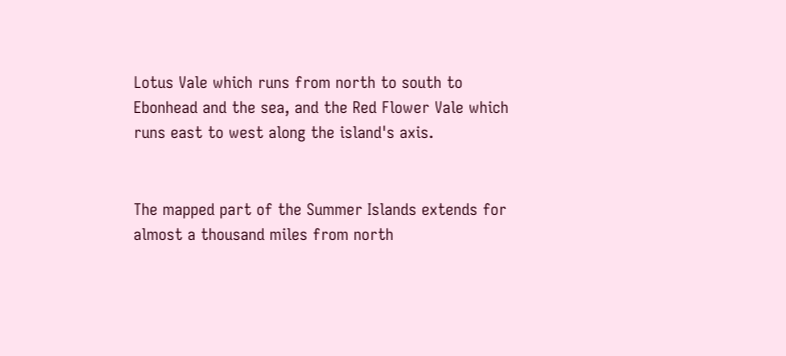Lotus Vale which runs from north to south to Ebonhead and the sea, and the Red Flower Vale which runs east to west along the island's axis.


The mapped part of the Summer Islands extends for almost a thousand miles from north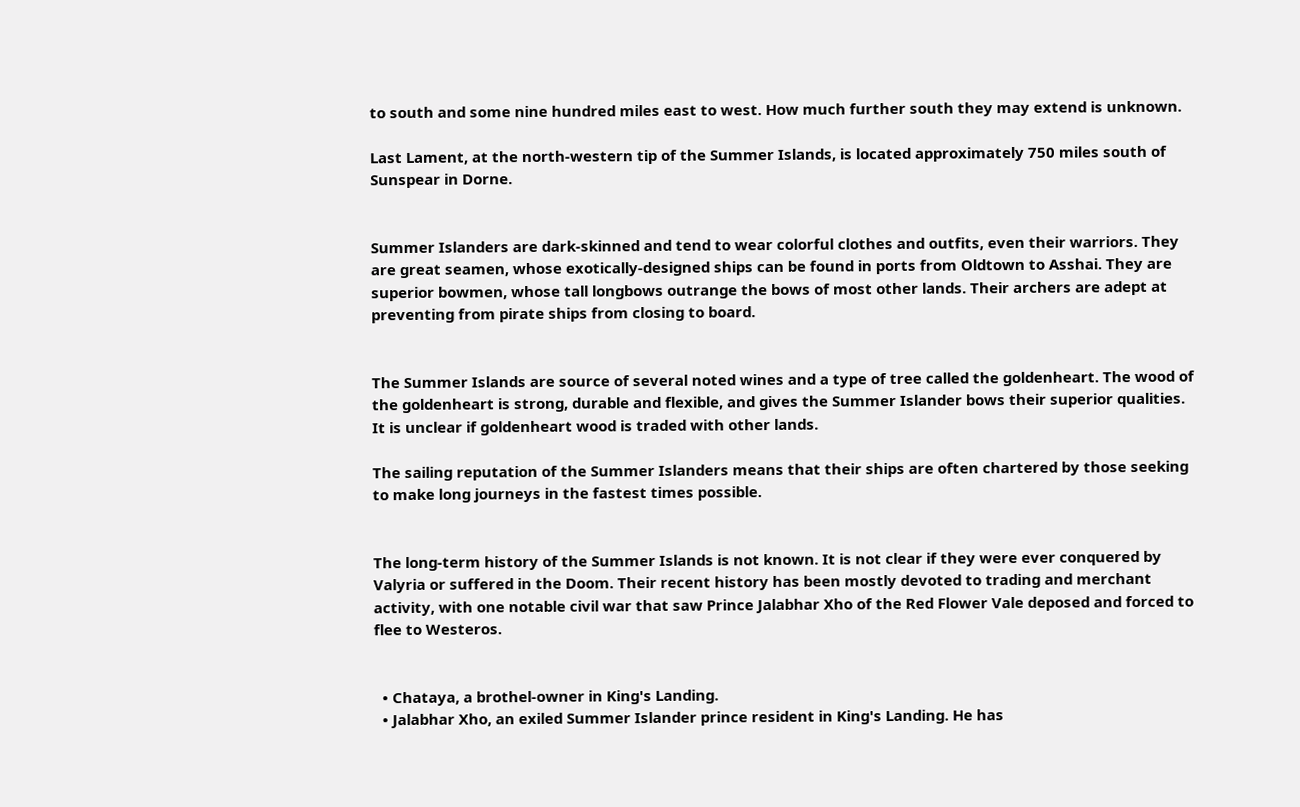to south and some nine hundred miles east to west. How much further south they may extend is unknown.

Last Lament, at the north-western tip of the Summer Islands, is located approximately 750 miles south of Sunspear in Dorne.


Summer Islanders are dark-skinned and tend to wear colorful clothes and outfits, even their warriors. They are great seamen, whose exotically-designed ships can be found in ports from Oldtown to Asshai. They are superior bowmen, whose tall longbows outrange the bows of most other lands. Their archers are adept at preventing from pirate ships from closing to board.


The Summer Islands are source of several noted wines and a type of tree called the goldenheart. The wood of the goldenheart is strong, durable and flexible, and gives the Summer Islander bows their superior qualities. It is unclear if goldenheart wood is traded with other lands.

The sailing reputation of the Summer Islanders means that their ships are often chartered by those seeking to make long journeys in the fastest times possible.


The long-term history of the Summer Islands is not known. It is not clear if they were ever conquered by Valyria or suffered in the Doom. Their recent history has been mostly devoted to trading and merchant activity, with one notable civil war that saw Prince Jalabhar Xho of the Red Flower Vale deposed and forced to flee to Westeros.


  • Chataya, a brothel-owner in King's Landing.
  • Jalabhar Xho, an exiled Summer Islander prince resident in King's Landing. He has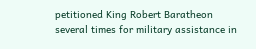petitioned King Robert Baratheon several times for military assistance in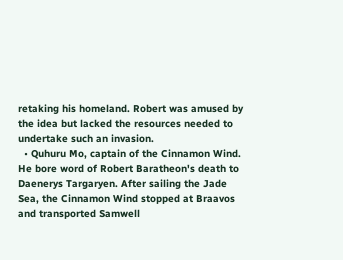retaking his homeland. Robert was amused by the idea but lacked the resources needed to undertake such an invasion.
  • Quhuru Mo, captain of the Cinnamon Wind. He bore word of Robert Baratheon's death to Daenerys Targaryen. After sailing the Jade Sea, the Cinnamon Wind stopped at Braavos and transported Samwell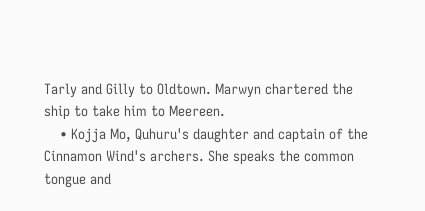Tarly and Gilly to Oldtown. Marwyn chartered the ship to take him to Meereen.
    • Kojja Mo, Quhuru's daughter and captain of the Cinnamon Wind's archers. She speaks the common tongue and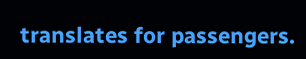translates for passengers.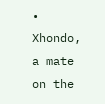• Xhondo, a mate on the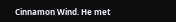Cinnamon Wind. He met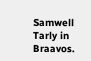Samwell Tarly in Braavos.